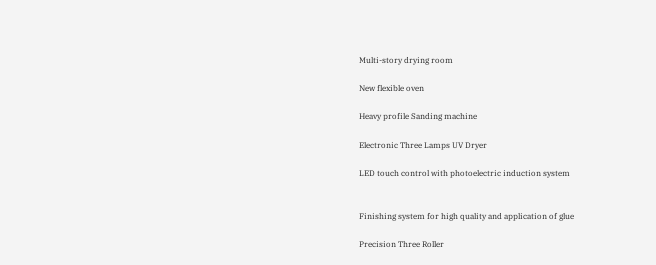Multi-story drying room

New flexible oven

Heavy profile Sanding machine

Electronic Three Lamps UV Dryer

LED touch control with photoelectric induction system


Finishing system for high quality and application of glue

Precision Three Roller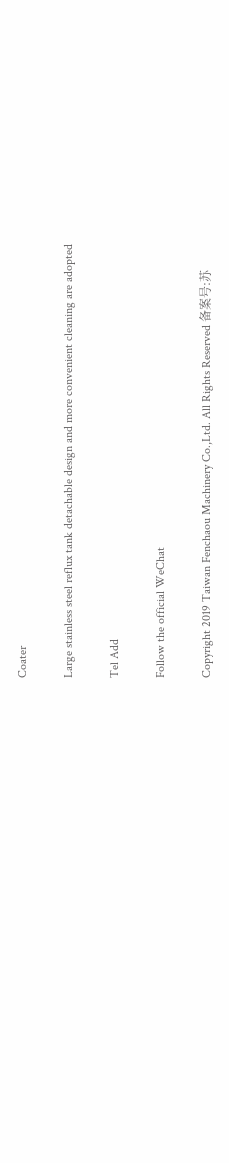Coater

Large stainless steel reflux tank detachable design and more convenient cleaning are adopted

Tel Add

Follow the official WeChat

Copyright 2019 Taiwan Fenchaou Machinery Co.,Ltd. All Rights Reserved 备案号:苏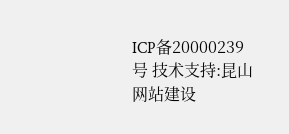ICP备20000239号 技术支持:昆山网站建设